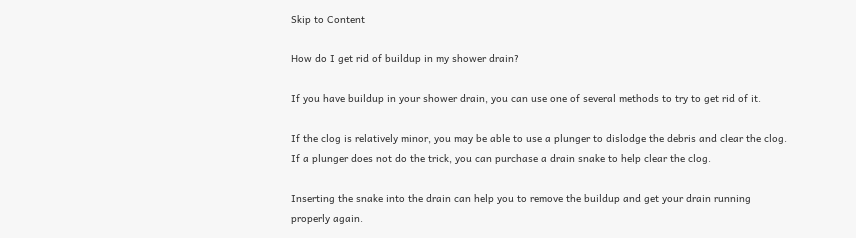Skip to Content

How do I get rid of buildup in my shower drain?

If you have buildup in your shower drain, you can use one of several methods to try to get rid of it.

If the clog is relatively minor, you may be able to use a plunger to dislodge the debris and clear the clog. If a plunger does not do the trick, you can purchase a drain snake to help clear the clog.

Inserting the snake into the drain can help you to remove the buildup and get your drain running properly again.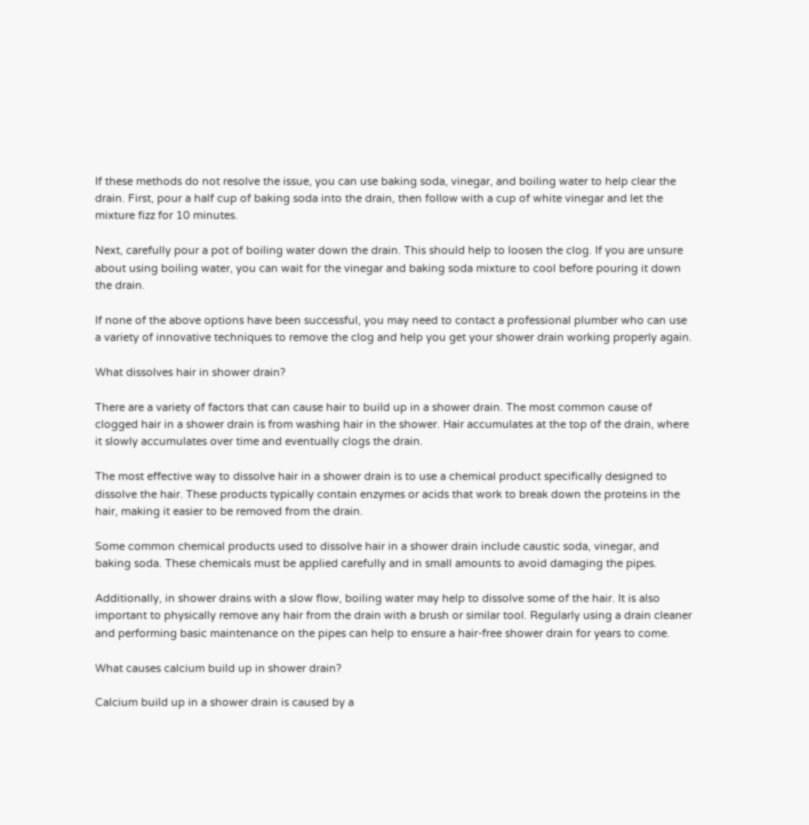If these methods do not resolve the issue, you can use baking soda, vinegar, and boiling water to help clear the drain. First, pour a half cup of baking soda into the drain, then follow with a cup of white vinegar and let the mixture fizz for 10 minutes.

Next, carefully pour a pot of boiling water down the drain. This should help to loosen the clog. If you are unsure about using boiling water, you can wait for the vinegar and baking soda mixture to cool before pouring it down the drain.

If none of the above options have been successful, you may need to contact a professional plumber who can use a variety of innovative techniques to remove the clog and help you get your shower drain working properly again.

What dissolves hair in shower drain?

There are a variety of factors that can cause hair to build up in a shower drain. The most common cause of clogged hair in a shower drain is from washing hair in the shower. Hair accumulates at the top of the drain, where it slowly accumulates over time and eventually clogs the drain.

The most effective way to dissolve hair in a shower drain is to use a chemical product specifically designed to dissolve the hair. These products typically contain enzymes or acids that work to break down the proteins in the hair, making it easier to be removed from the drain.

Some common chemical products used to dissolve hair in a shower drain include caustic soda, vinegar, and baking soda. These chemicals must be applied carefully and in small amounts to avoid damaging the pipes.

Additionally, in shower drains with a slow flow, boiling water may help to dissolve some of the hair. It is also important to physically remove any hair from the drain with a brush or similar tool. Regularly using a drain cleaner and performing basic maintenance on the pipes can help to ensure a hair-free shower drain for years to come.

What causes calcium build up in shower drain?

Calcium build up in a shower drain is caused by a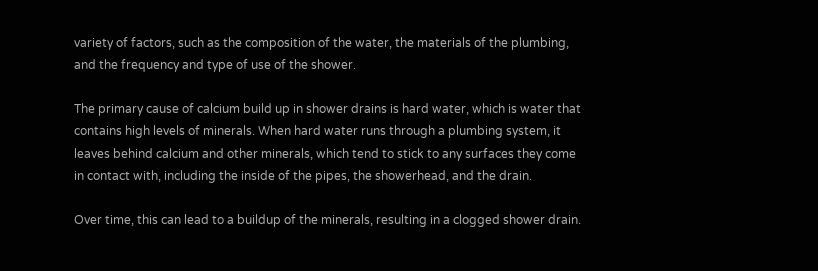variety of factors, such as the composition of the water, the materials of the plumbing, and the frequency and type of use of the shower.

The primary cause of calcium build up in shower drains is hard water, which is water that contains high levels of minerals. When hard water runs through a plumbing system, it leaves behind calcium and other minerals, which tend to stick to any surfaces they come in contact with, including the inside of the pipes, the showerhead, and the drain.

Over time, this can lead to a buildup of the minerals, resulting in a clogged shower drain.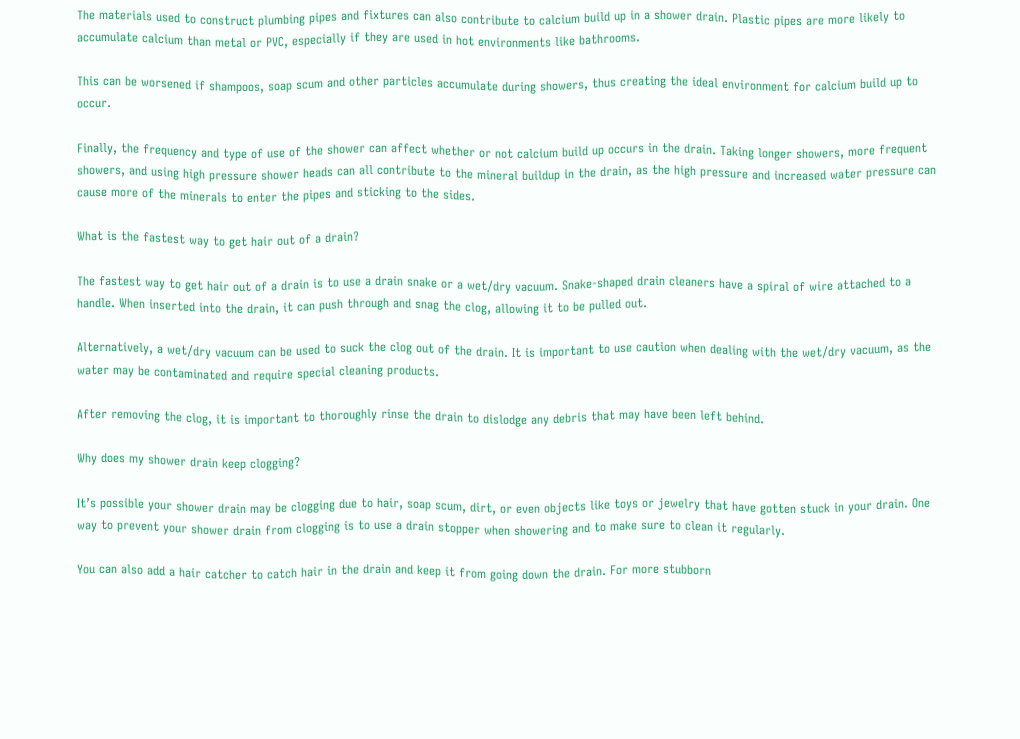The materials used to construct plumbing pipes and fixtures can also contribute to calcium build up in a shower drain. Plastic pipes are more likely to accumulate calcium than metal or PVC, especially if they are used in hot environments like bathrooms.

This can be worsened if shampoos, soap scum and other particles accumulate during showers, thus creating the ideal environment for calcium build up to occur.

Finally, the frequency and type of use of the shower can affect whether or not calcium build up occurs in the drain. Taking longer showers, more frequent showers, and using high pressure shower heads can all contribute to the mineral buildup in the drain, as the high pressure and increased water pressure can cause more of the minerals to enter the pipes and sticking to the sides.

What is the fastest way to get hair out of a drain?

The fastest way to get hair out of a drain is to use a drain snake or a wet/dry vacuum. Snake-shaped drain cleaners have a spiral of wire attached to a handle. When inserted into the drain, it can push through and snag the clog, allowing it to be pulled out.

Alternatively, a wet/dry vacuum can be used to suck the clog out of the drain. It is important to use caution when dealing with the wet/dry vacuum, as the water may be contaminated and require special cleaning products.

After removing the clog, it is important to thoroughly rinse the drain to dislodge any debris that may have been left behind.

Why does my shower drain keep clogging?

It’s possible your shower drain may be clogging due to hair, soap scum, dirt, or even objects like toys or jewelry that have gotten stuck in your drain. One way to prevent your shower drain from clogging is to use a drain stopper when showering and to make sure to clean it regularly.

You can also add a hair catcher to catch hair in the drain and keep it from going down the drain. For more stubborn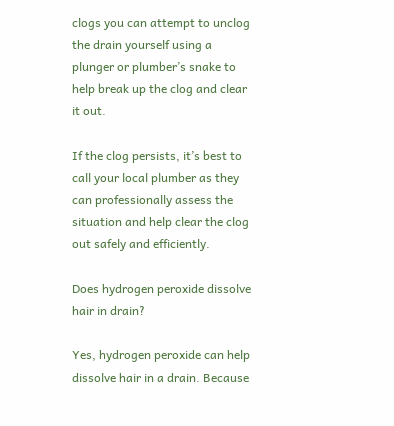clogs you can attempt to unclog the drain yourself using a plunger or plumber’s snake to help break up the clog and clear it out.

If the clog persists, it’s best to call your local plumber as they can professionally assess the situation and help clear the clog out safely and efficiently.

Does hydrogen peroxide dissolve hair in drain?

Yes, hydrogen peroxide can help dissolve hair in a drain. Because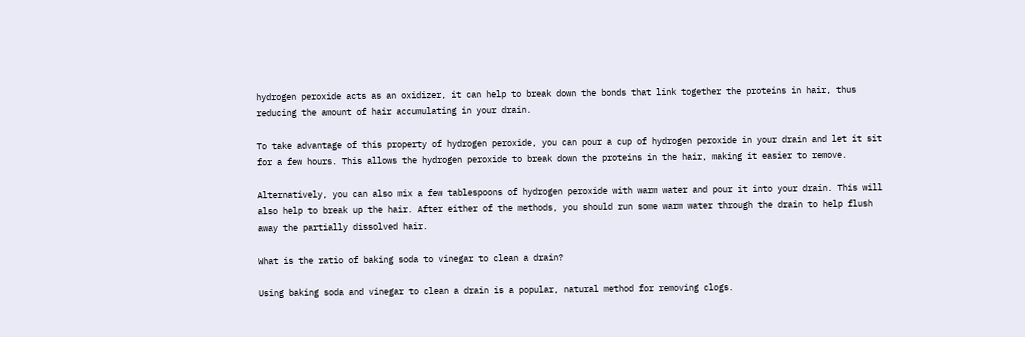hydrogen peroxide acts as an oxidizer, it can help to break down the bonds that link together the proteins in hair, thus reducing the amount of hair accumulating in your drain.

To take advantage of this property of hydrogen peroxide, you can pour a cup of hydrogen peroxide in your drain and let it sit for a few hours. This allows the hydrogen peroxide to break down the proteins in the hair, making it easier to remove.

Alternatively, you can also mix a few tablespoons of hydrogen peroxide with warm water and pour it into your drain. This will also help to break up the hair. After either of the methods, you should run some warm water through the drain to help flush away the partially dissolved hair.

What is the ratio of baking soda to vinegar to clean a drain?

Using baking soda and vinegar to clean a drain is a popular, natural method for removing clogs.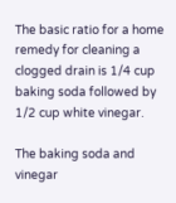The basic ratio for a home remedy for cleaning a clogged drain is 1/4 cup baking soda followed by 1/2 cup white vinegar.

The baking soda and vinegar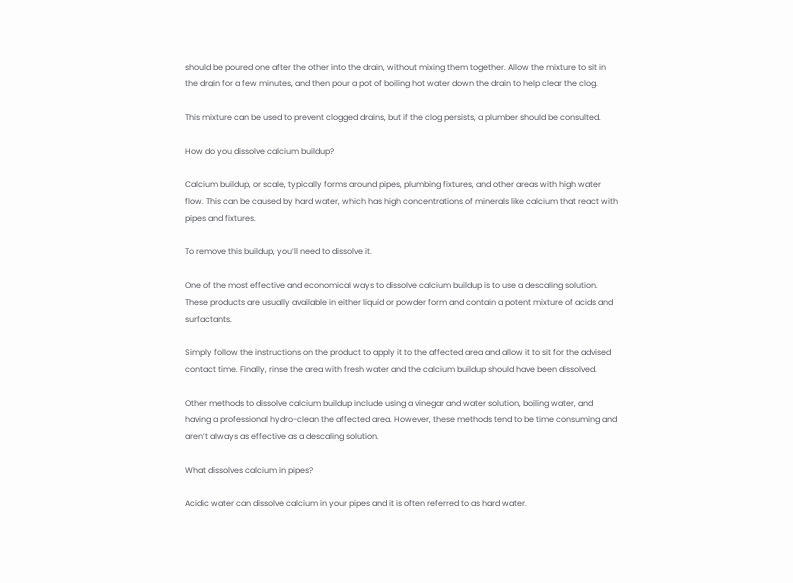should be poured one after the other into the drain, without mixing them together. Allow the mixture to sit in the drain for a few minutes, and then pour a pot of boiling hot water down the drain to help clear the clog.

This mixture can be used to prevent clogged drains, but if the clog persists, a plumber should be consulted.

How do you dissolve calcium buildup?

Calcium buildup, or scale, typically forms around pipes, plumbing fixtures, and other areas with high water flow. This can be caused by hard water, which has high concentrations of minerals like calcium that react with pipes and fixtures.

To remove this buildup, you’ll need to dissolve it.

One of the most effective and economical ways to dissolve calcium buildup is to use a descaling solution. These products are usually available in either liquid or powder form and contain a potent mixture of acids and surfactants.

Simply follow the instructions on the product to apply it to the affected area and allow it to sit for the advised contact time. Finally, rinse the area with fresh water and the calcium buildup should have been dissolved.

Other methods to dissolve calcium buildup include using a vinegar and water solution, boiling water, and having a professional hydro-clean the affected area. However, these methods tend to be time consuming and aren’t always as effective as a descaling solution.

What dissolves calcium in pipes?

Acidic water can dissolve calcium in your pipes and it is often referred to as hard water.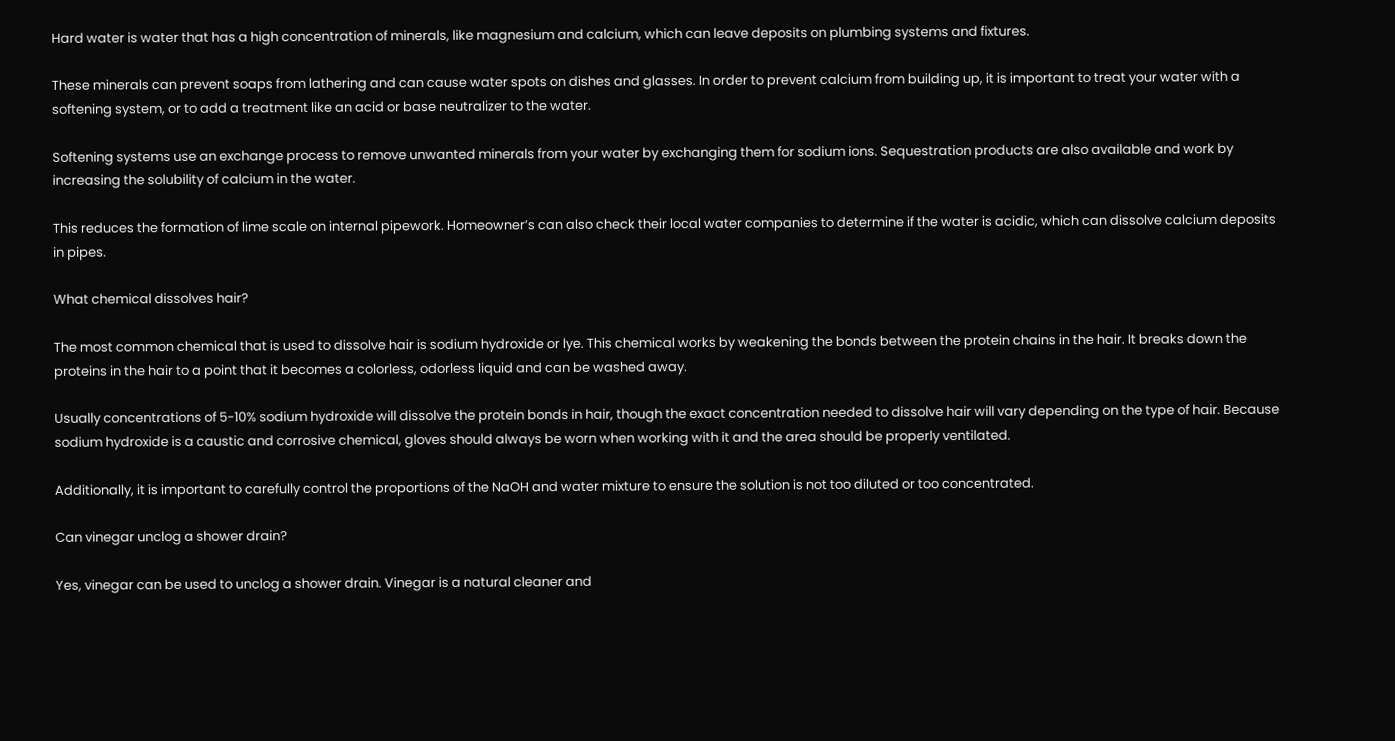Hard water is water that has a high concentration of minerals, like magnesium and calcium, which can leave deposits on plumbing systems and fixtures.

These minerals can prevent soaps from lathering and can cause water spots on dishes and glasses. In order to prevent calcium from building up, it is important to treat your water with a softening system, or to add a treatment like an acid or base neutralizer to the water.

Softening systems use an exchange process to remove unwanted minerals from your water by exchanging them for sodium ions. Sequestration products are also available and work by increasing the solubility of calcium in the water.

This reduces the formation of lime scale on internal pipework. Homeowner’s can also check their local water companies to determine if the water is acidic, which can dissolve calcium deposits in pipes.

What chemical dissolves hair?

The most common chemical that is used to dissolve hair is sodium hydroxide or lye. This chemical works by weakening the bonds between the protein chains in the hair. It breaks down the proteins in the hair to a point that it becomes a colorless, odorless liquid and can be washed away.

Usually concentrations of 5-10% sodium hydroxide will dissolve the protein bonds in hair, though the exact concentration needed to dissolve hair will vary depending on the type of hair. Because sodium hydroxide is a caustic and corrosive chemical, gloves should always be worn when working with it and the area should be properly ventilated.

Additionally, it is important to carefully control the proportions of the NaOH and water mixture to ensure the solution is not too diluted or too concentrated.

Can vinegar unclog a shower drain?

Yes, vinegar can be used to unclog a shower drain. Vinegar is a natural cleaner and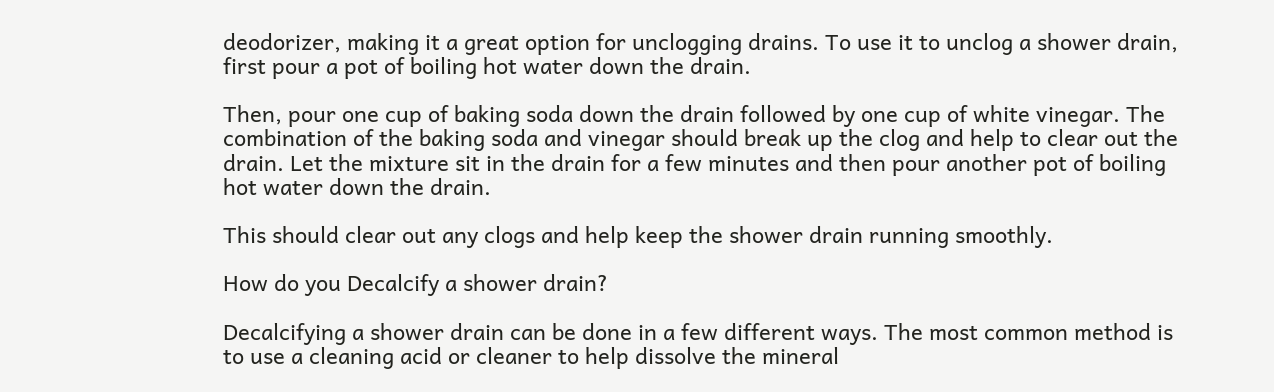deodorizer, making it a great option for unclogging drains. To use it to unclog a shower drain, first pour a pot of boiling hot water down the drain.

Then, pour one cup of baking soda down the drain followed by one cup of white vinegar. The combination of the baking soda and vinegar should break up the clog and help to clear out the drain. Let the mixture sit in the drain for a few minutes and then pour another pot of boiling hot water down the drain.

This should clear out any clogs and help keep the shower drain running smoothly.

How do you Decalcify a shower drain?

Decalcifying a shower drain can be done in a few different ways. The most common method is to use a cleaning acid or cleaner to help dissolve the mineral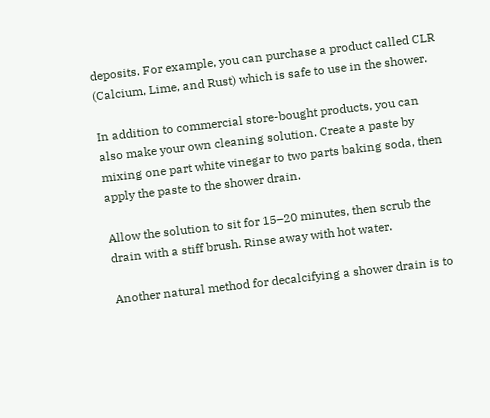deposits. For example, you can purchase a product called CLR (Calcium, Lime, and Rust) which is safe to use in the shower.

In addition to commercial store-bought products, you can also make your own cleaning solution. Create a paste by mixing one part white vinegar to two parts baking soda, then apply the paste to the shower drain.

Allow the solution to sit for 15–20 minutes, then scrub the drain with a stiff brush. Rinse away with hot water.

Another natural method for decalcifying a shower drain is to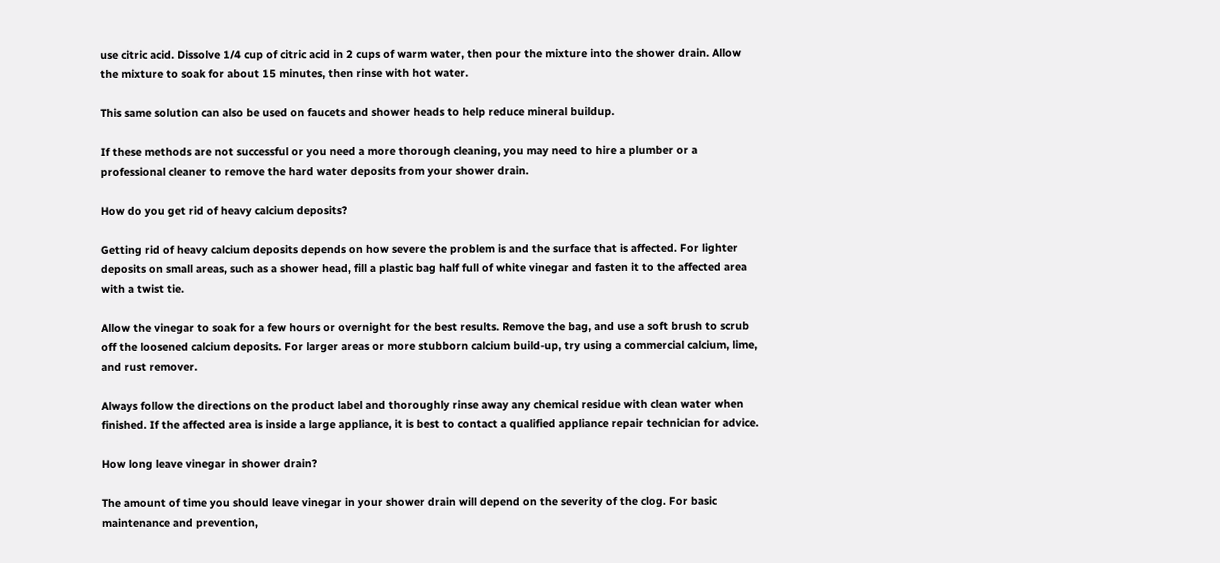use citric acid. Dissolve 1/4 cup of citric acid in 2 cups of warm water, then pour the mixture into the shower drain. Allow the mixture to soak for about 15 minutes, then rinse with hot water.

This same solution can also be used on faucets and shower heads to help reduce mineral buildup.

If these methods are not successful or you need a more thorough cleaning, you may need to hire a plumber or a professional cleaner to remove the hard water deposits from your shower drain.

How do you get rid of heavy calcium deposits?

Getting rid of heavy calcium deposits depends on how severe the problem is and the surface that is affected. For lighter deposits on small areas, such as a shower head, fill a plastic bag half full of white vinegar and fasten it to the affected area with a twist tie.

Allow the vinegar to soak for a few hours or overnight for the best results. Remove the bag, and use a soft brush to scrub off the loosened calcium deposits. For larger areas or more stubborn calcium build-up, try using a commercial calcium, lime, and rust remover.

Always follow the directions on the product label and thoroughly rinse away any chemical residue with clean water when finished. If the affected area is inside a large appliance, it is best to contact a qualified appliance repair technician for advice.

How long leave vinegar in shower drain?

The amount of time you should leave vinegar in your shower drain will depend on the severity of the clog. For basic maintenance and prevention,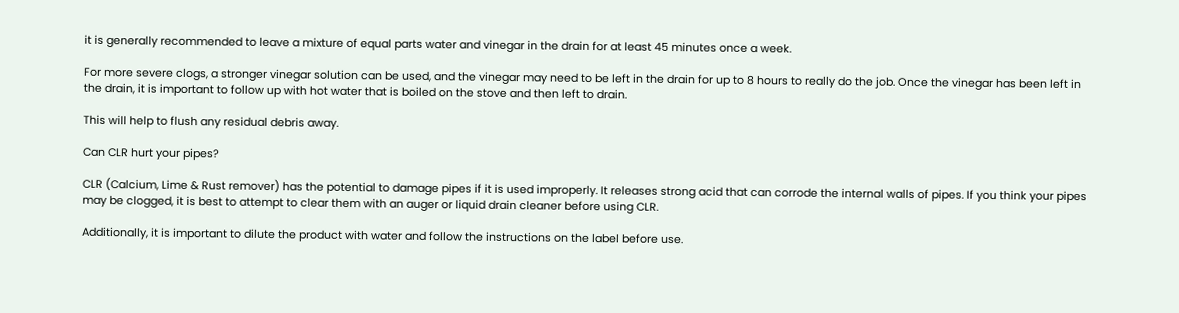it is generally recommended to leave a mixture of equal parts water and vinegar in the drain for at least 45 minutes once a week.

For more severe clogs, a stronger vinegar solution can be used, and the vinegar may need to be left in the drain for up to 8 hours to really do the job. Once the vinegar has been left in the drain, it is important to follow up with hot water that is boiled on the stove and then left to drain.

This will help to flush any residual debris away.

Can CLR hurt your pipes?

CLR (Calcium, Lime & Rust remover) has the potential to damage pipes if it is used improperly. It releases strong acid that can corrode the internal walls of pipes. If you think your pipes may be clogged, it is best to attempt to clear them with an auger or liquid drain cleaner before using CLR.

Additionally, it is important to dilute the product with water and follow the instructions on the label before use.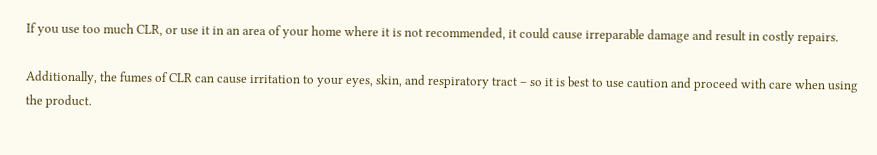If you use too much CLR, or use it in an area of your home where it is not recommended, it could cause irreparable damage and result in costly repairs.

Additionally, the fumes of CLR can cause irritation to your eyes, skin, and respiratory tract – so it is best to use caution and proceed with care when using the product.